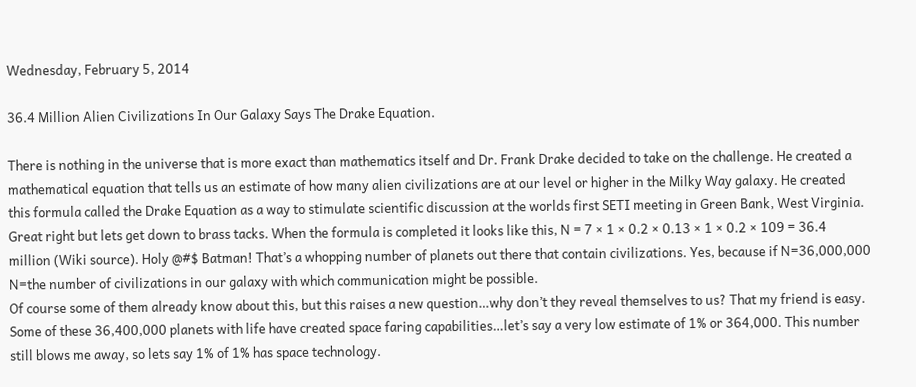Wednesday, February 5, 2014

36.4 Million Alien Civilizations In Our Galaxy Says The Drake Equation.

There is nothing in the universe that is more exact than mathematics itself and Dr. Frank Drake decided to take on the challenge. He created a mathematical equation that tells us an estimate of how many alien civilizations are at our level or higher in the Milky Way galaxy. He created this formula called the Drake Equation as a way to stimulate scientific discussion at the worlds first SETI meeting in Green Bank, West Virginia. Great right but lets get down to brass tacks. When the formula is completed it looks like this, N = 7 × 1 × 0.2 × 0.13 × 1 × 0.2 × 109 = 36.4 million (Wiki source). Holy @#$ Batman! That’s a whopping number of planets out there that contain civilizations. Yes, because if N=36,000,000 N=the number of civilizations in our galaxy with which communication might be possible.
Of course some of them already know about this, but this raises a new question…why don’t they reveal themselves to us? That my friend is easy. Some of these 36,400,000 planets with life have created space faring capabilities…let’s say a very low estimate of 1% or 364,000. This number still blows me away, so lets say 1% of 1% has space technology.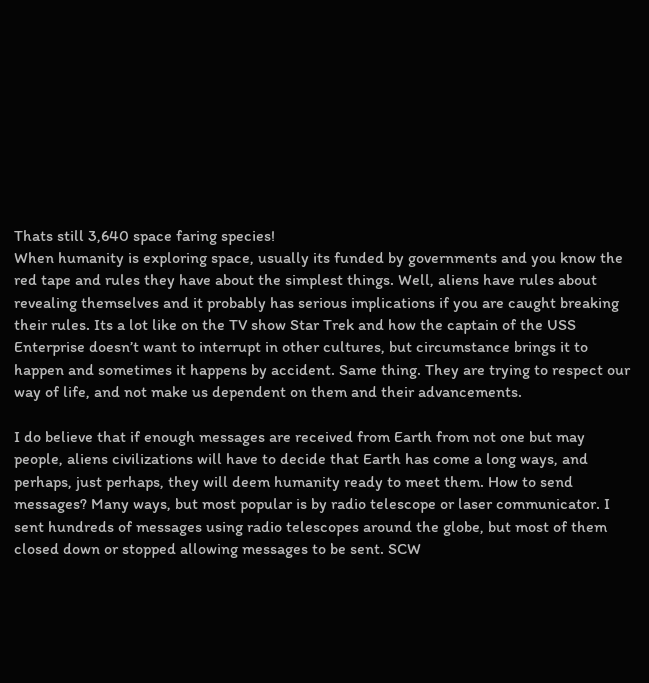Thats still 3,640 space faring species!
When humanity is exploring space, usually its funded by governments and you know the red tape and rules they have about the simplest things. Well, aliens have rules about revealing themselves and it probably has serious implications if you are caught breaking their rules. Its a lot like on the TV show Star Trek and how the captain of the USS Enterprise doesn’t want to interrupt in other cultures, but circumstance brings it to happen and sometimes it happens by accident. Same thing. They are trying to respect our way of life, and not make us dependent on them and their advancements.

I do believe that if enough messages are received from Earth from not one but may people, aliens civilizations will have to decide that Earth has come a long ways, and perhaps, just perhaps, they will deem humanity ready to meet them. How to send messages? Many ways, but most popular is by radio telescope or laser communicator. I sent hundreds of messages using radio telescopes around the globe, but most of them closed down or stopped allowing messages to be sent. SCW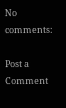No comments:

Post a Comment